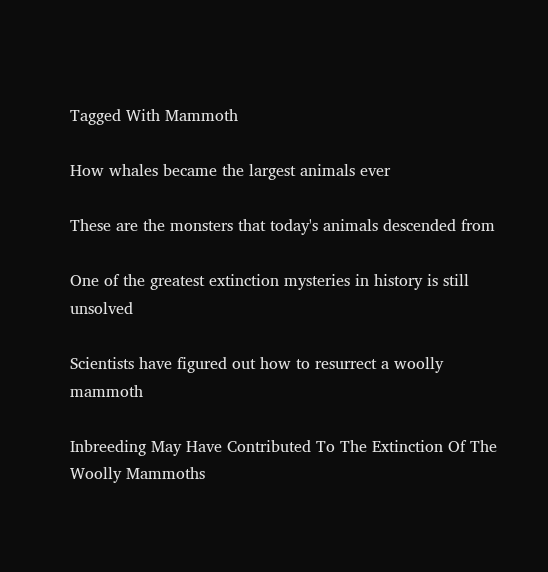Tagged With Mammoth

How whales became the largest animals ever

These are the monsters that today's animals descended from

One of the greatest extinction mysteries in history is still unsolved

Scientists have figured out how to resurrect a woolly mammoth

Inbreeding May Have Contributed To The Extinction Of The Woolly Mammoths